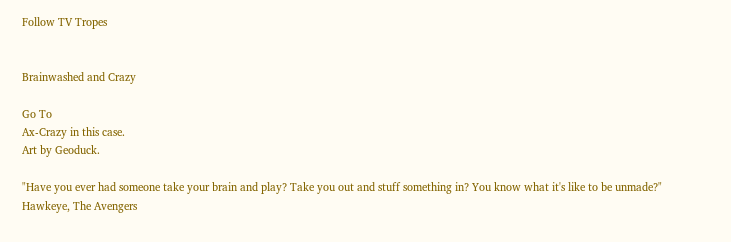Follow TV Tropes


Brainwashed and Crazy

Go To
Ax-Crazy in this case.
Art by Geoduck.

"Have you ever had someone take your brain and play? Take you out and stuff something in? You know what it's like to be unmade?"
Hawkeye, The Avengers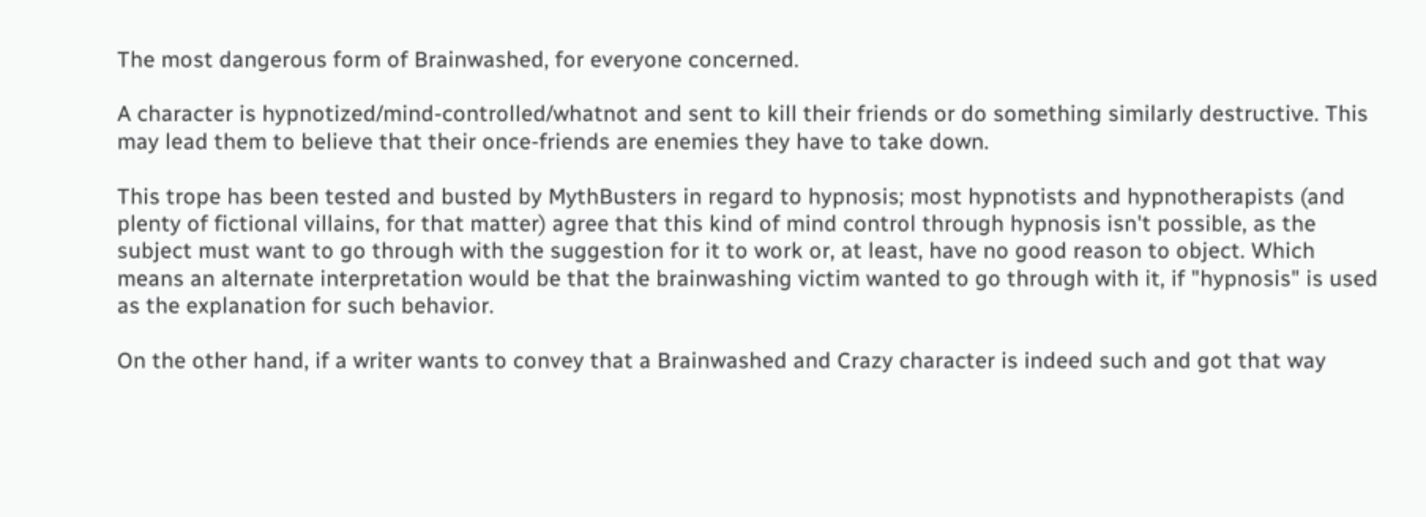The most dangerous form of Brainwashed, for everyone concerned.

A character is hypnotized/mind-controlled/whatnot and sent to kill their friends or do something similarly destructive. This may lead them to believe that their once-friends are enemies they have to take down.

This trope has been tested and busted by MythBusters in regard to hypnosis; most hypnotists and hypnotherapists (and plenty of fictional villains, for that matter) agree that this kind of mind control through hypnosis isn't possible, as the subject must want to go through with the suggestion for it to work or, at least, have no good reason to object. Which means an alternate interpretation would be that the brainwashing victim wanted to go through with it, if "hypnosis" is used as the explanation for such behavior.

On the other hand, if a writer wants to convey that a Brainwashed and Crazy character is indeed such and got that way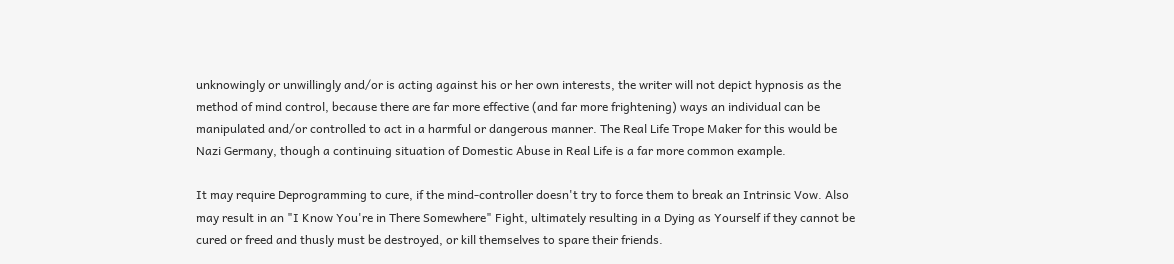unknowingly or unwillingly and/or is acting against his or her own interests, the writer will not depict hypnosis as the method of mind control, because there are far more effective (and far more frightening) ways an individual can be manipulated and/or controlled to act in a harmful or dangerous manner. The Real Life Trope Maker for this would be Nazi Germany, though a continuing situation of Domestic Abuse in Real Life is a far more common example.

It may require Deprogramming to cure, if the mind-controller doesn't try to force them to break an Intrinsic Vow. Also may result in an "I Know You're in There Somewhere" Fight, ultimately resulting in a Dying as Yourself if they cannot be cured or freed and thusly must be destroyed, or kill themselves to spare their friends.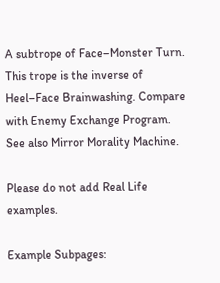A subtrope of Face–Monster Turn. This trope is the inverse of Heel–Face Brainwashing. Compare with Enemy Exchange Program. See also Mirror Morality Machine.

Please do not add Real Life examples.

Example Subpages: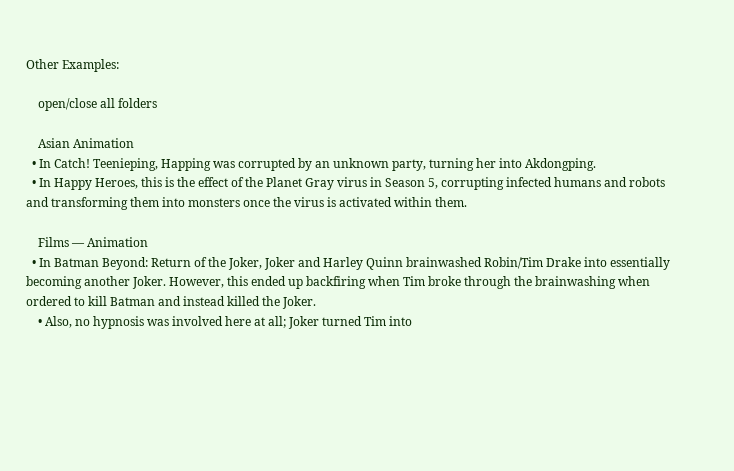Other Examples:

    open/close all folders

    Asian Animation
  • In Catch! Teenieping, Happing was corrupted by an unknown party, turning her into Akdongping.
  • In Happy Heroes, this is the effect of the Planet Gray virus in Season 5, corrupting infected humans and robots and transforming them into monsters once the virus is activated within them.

    Films — Animation
  • In Batman Beyond: Return of the Joker, Joker and Harley Quinn brainwashed Robin/Tim Drake into essentially becoming another Joker. However, this ended up backfiring when Tim broke through the brainwashing when ordered to kill Batman and instead killed the Joker.
    • Also, no hypnosis was involved here at all; Joker turned Tim into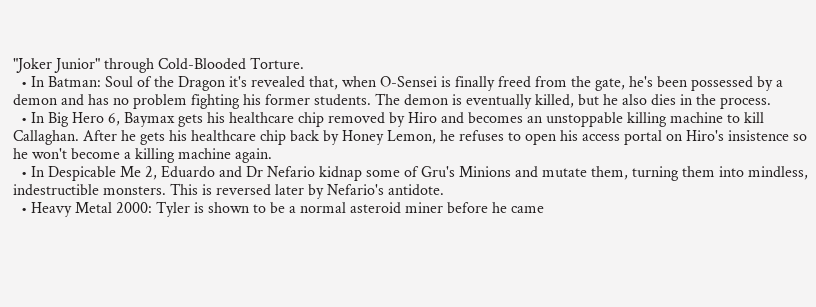"Joker Junior" through Cold-Blooded Torture.
  • In Batman: Soul of the Dragon it's revealed that, when O-Sensei is finally freed from the gate, he's been possessed by a demon and has no problem fighting his former students. The demon is eventually killed, but he also dies in the process.
  • In Big Hero 6, Baymax gets his healthcare chip removed by Hiro and becomes an unstoppable killing machine to kill Callaghan. After he gets his healthcare chip back by Honey Lemon, he refuses to open his access portal on Hiro's insistence so he won't become a killing machine again.
  • In Despicable Me 2, Eduardo and Dr Nefario kidnap some of Gru's Minions and mutate them, turning them into mindless, indestructible monsters. This is reversed later by Nefario's antidote.
  • Heavy Metal 2000: Tyler is shown to be a normal asteroid miner before he came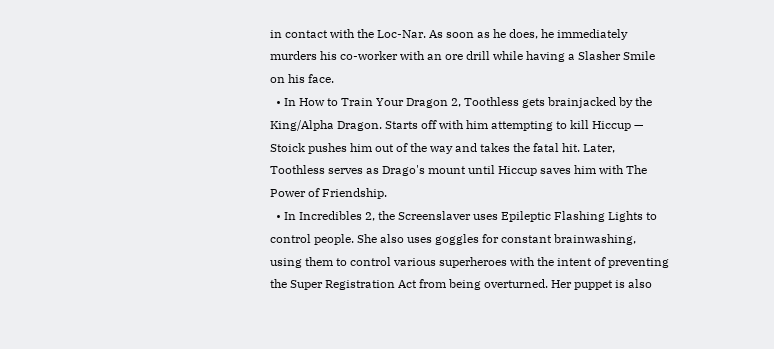in contact with the Loc-Nar. As soon as he does, he immediately murders his co-worker with an ore drill while having a Slasher Smile on his face.
  • In How to Train Your Dragon 2, Toothless gets brainjacked by the King/Alpha Dragon. Starts off with him attempting to kill Hiccup — Stoick pushes him out of the way and takes the fatal hit. Later, Toothless serves as Drago's mount until Hiccup saves him with The Power of Friendship.
  • In Incredibles 2, the Screenslaver uses Epileptic Flashing Lights to control people. She also uses goggles for constant brainwashing, using them to control various superheroes with the intent of preventing the Super Registration Act from being overturned. Her puppet is also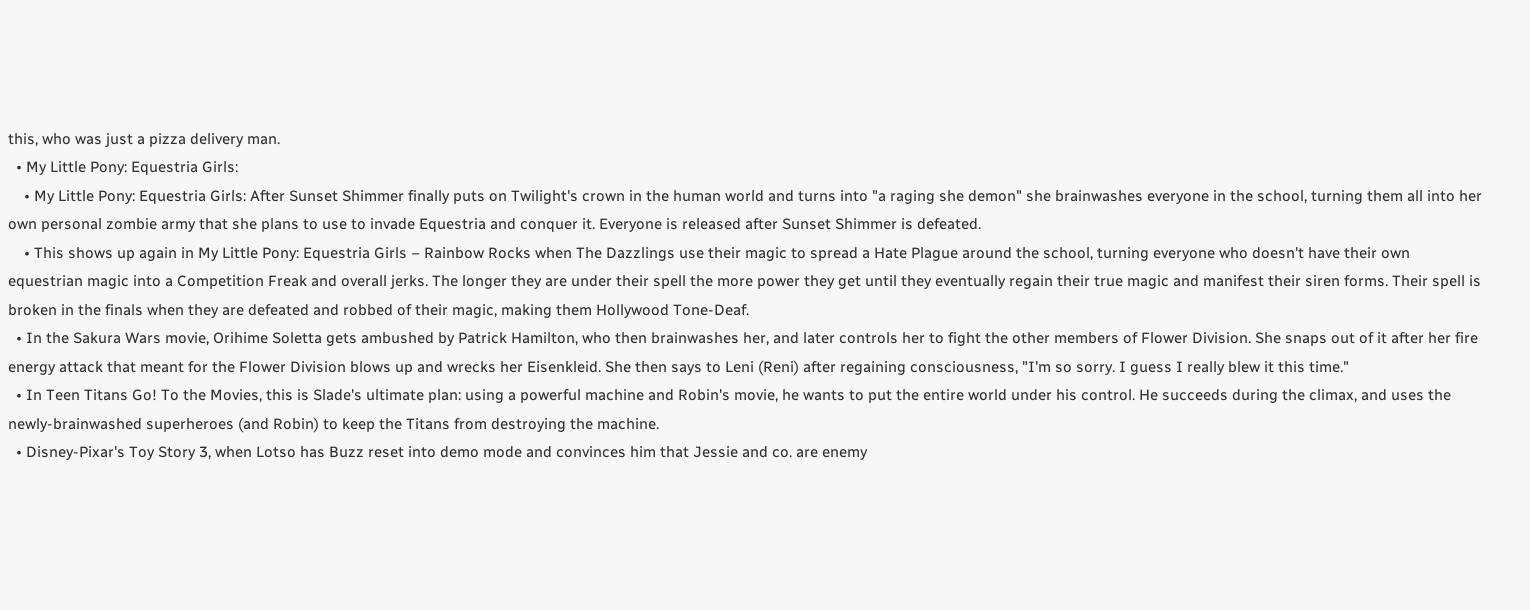this, who was just a pizza delivery man.
  • My Little Pony: Equestria Girls:
    • My Little Pony: Equestria Girls: After Sunset Shimmer finally puts on Twilight's crown in the human world and turns into "a raging she demon" she brainwashes everyone in the school, turning them all into her own personal zombie army that she plans to use to invade Equestria and conquer it. Everyone is released after Sunset Shimmer is defeated.
    • This shows up again in My Little Pony: Equestria Girls – Rainbow Rocks when The Dazzlings use their magic to spread a Hate Plague around the school, turning everyone who doesn't have their own equestrian magic into a Competition Freak and overall jerks. The longer they are under their spell the more power they get until they eventually regain their true magic and manifest their siren forms. Their spell is broken in the finals when they are defeated and robbed of their magic, making them Hollywood Tone-Deaf.
  • In the Sakura Wars movie, Orihime Soletta gets ambushed by Patrick Hamilton, who then brainwashes her, and later controls her to fight the other members of Flower Division. She snaps out of it after her fire energy attack that meant for the Flower Division blows up and wrecks her Eisenkleid. She then says to Leni (Reni) after regaining consciousness, "I'm so sorry. I guess I really blew it this time."
  • In Teen Titans Go! To the Movies, this is Slade's ultimate plan: using a powerful machine and Robin's movie, he wants to put the entire world under his control. He succeeds during the climax, and uses the newly-brainwashed superheroes (and Robin) to keep the Titans from destroying the machine.
  • Disney-Pixar's Toy Story 3, when Lotso has Buzz reset into demo mode and convinces him that Jessie and co. are enemy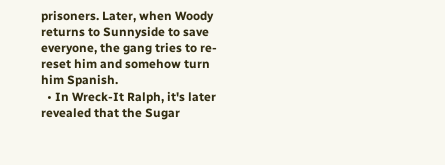prisoners. Later, when Woody returns to Sunnyside to save everyone, the gang tries to re-reset him and somehow turn him Spanish.
  • In Wreck-It Ralph, it's later revealed that the Sugar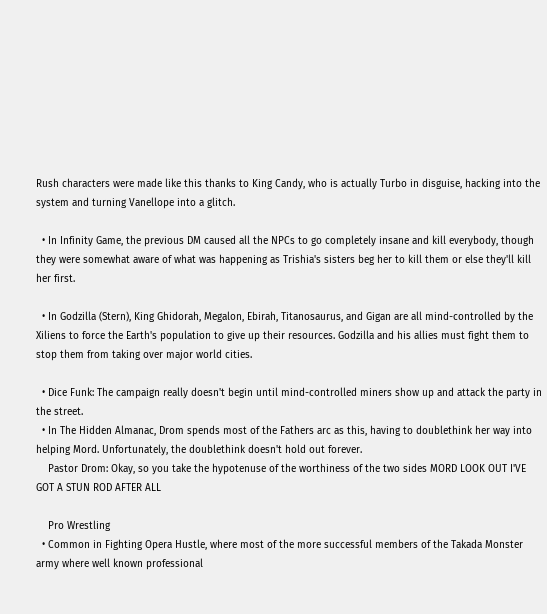Rush characters were made like this thanks to King Candy, who is actually Turbo in disguise, hacking into the system and turning Vanellope into a glitch.

  • In Infinity Game, the previous DM caused all the NPCs to go completely insane and kill everybody, though they were somewhat aware of what was happening as Trishia's sisters beg her to kill them or else they'll kill her first.

  • In Godzilla (Stern), King Ghidorah, Megalon, Ebirah, Titanosaurus, and Gigan are all mind-controlled by the Xiliens to force the Earth's population to give up their resources. Godzilla and his allies must fight them to stop them from taking over major world cities.

  • Dice Funk: The campaign really doesn't begin until mind-controlled miners show up and attack the party in the street.
  • In The Hidden Almanac, Drom spends most of the Fathers arc as this, having to doublethink her way into helping Mord. Unfortunately, the doublethink doesn't hold out forever.
    Pastor Drom: Okay, so you take the hypotenuse of the worthiness of the two sides MORD LOOK OUT I'VE GOT A STUN ROD AFTER ALL

    Pro Wrestling
  • Common in Fighting Opera Hustle, where most of the more successful members of the Takada Monster army where well known professional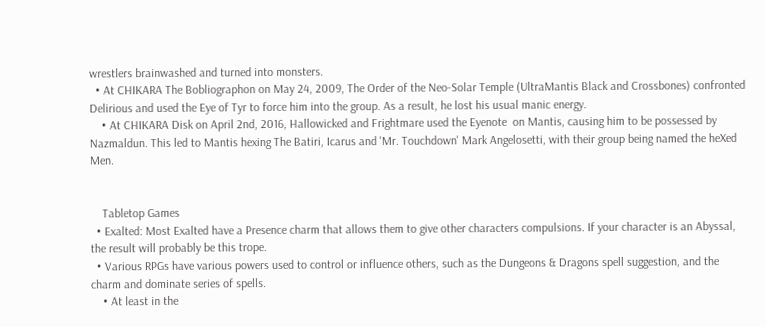wrestlers brainwashed and turned into monsters.
  • At CHIKARA The Bobliographon on May 24, 2009, The Order of the Neo-Solar Temple (UltraMantis Black and Crossbones) confronted Delirious and used the Eye of Tyr to force him into the group. As a result, he lost his usual manic energy.
    • At CHIKARA Disk on April 2nd, 2016, Hallowicked and Frightmare used the Eyenote  on Mantis, causing him to be possessed by Nazmaldun. This led to Mantis hexing The Batiri, Icarus and 'Mr. Touchdown' Mark Angelosetti, with their group being named the heXed Men.


    Tabletop Games
  • Exalted: Most Exalted have a Presence charm that allows them to give other characters compulsions. If your character is an Abyssal, the result will probably be this trope.
  • Various RPGs have various powers used to control or influence others, such as the Dungeons & Dragons spell suggestion, and the charm and dominate series of spells.
    • At least in the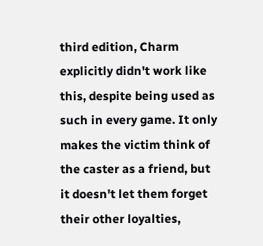third edition, Charm explicitly didn't work like this, despite being used as such in every game. It only makes the victim think of the caster as a friend, but it doesn't let them forget their other loyalties,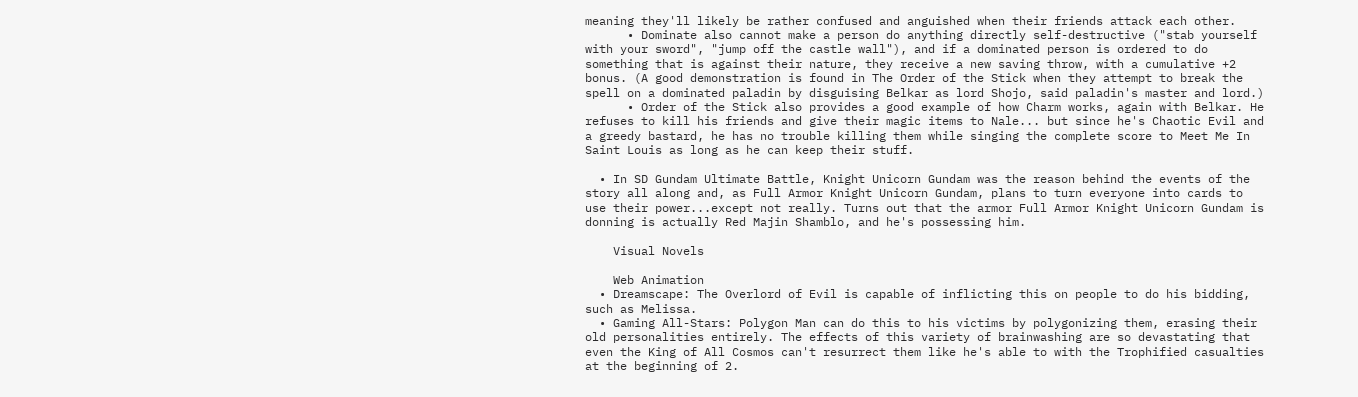meaning they'll likely be rather confused and anguished when their friends attack each other.
      • Dominate also cannot make a person do anything directly self-destructive ("stab yourself with your sword", "jump off the castle wall"), and if a dominated person is ordered to do something that is against their nature, they receive a new saving throw, with a cumulative +2 bonus. (A good demonstration is found in The Order of the Stick when they attempt to break the spell on a dominated paladin by disguising Belkar as lord Shojo, said paladin's master and lord.)
      • Order of the Stick also provides a good example of how Charm works, again with Belkar. He refuses to kill his friends and give their magic items to Nale... but since he's Chaotic Evil and a greedy bastard, he has no trouble killing them while singing the complete score to Meet Me In Saint Louis as long as he can keep their stuff.

  • In SD Gundam Ultimate Battle, Knight Unicorn Gundam was the reason behind the events of the story all along and, as Full Armor Knight Unicorn Gundam, plans to turn everyone into cards to use their power...except not really. Turns out that the armor Full Armor Knight Unicorn Gundam is donning is actually Red Majin Shamblo, and he's possessing him.

    Visual Novels

    Web Animation
  • Dreamscape: The Overlord of Evil is capable of inflicting this on people to do his bidding, such as Melissa.
  • Gaming All-Stars: Polygon Man can do this to his victims by polygonizing them, erasing their old personalities entirely. The effects of this variety of brainwashing are so devastating that even the King of All Cosmos can't resurrect them like he's able to with the Trophified casualties at the beginning of 2.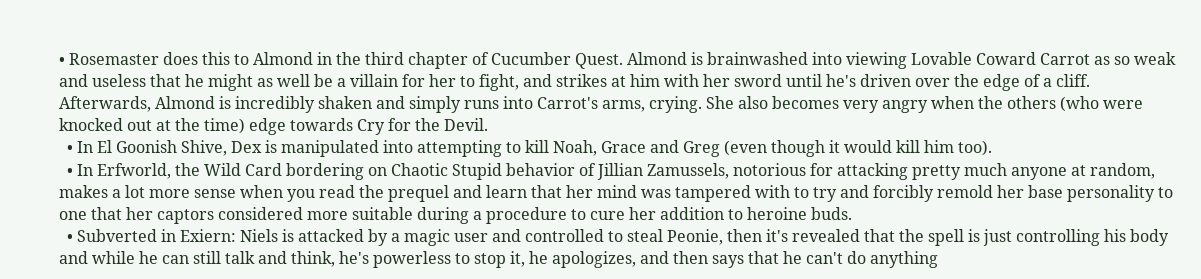• Rosemaster does this to Almond in the third chapter of Cucumber Quest. Almond is brainwashed into viewing Lovable Coward Carrot as so weak and useless that he might as well be a villain for her to fight, and strikes at him with her sword until he's driven over the edge of a cliff. Afterwards, Almond is incredibly shaken and simply runs into Carrot's arms, crying. She also becomes very angry when the others (who were knocked out at the time) edge towards Cry for the Devil.
  • In El Goonish Shive, Dex is manipulated into attempting to kill Noah, Grace and Greg (even though it would kill him too).
  • In Erfworld, the Wild Card bordering on Chaotic Stupid behavior of Jillian Zamussels, notorious for attacking pretty much anyone at random, makes a lot more sense when you read the prequel and learn that her mind was tampered with to try and forcibly remold her base personality to one that her captors considered more suitable during a procedure to cure her addition to heroine buds.
  • Subverted in Exiern: Niels is attacked by a magic user and controlled to steal Peonie, then it's revealed that the spell is just controlling his body and while he can still talk and think, he's powerless to stop it, he apologizes, and then says that he can't do anything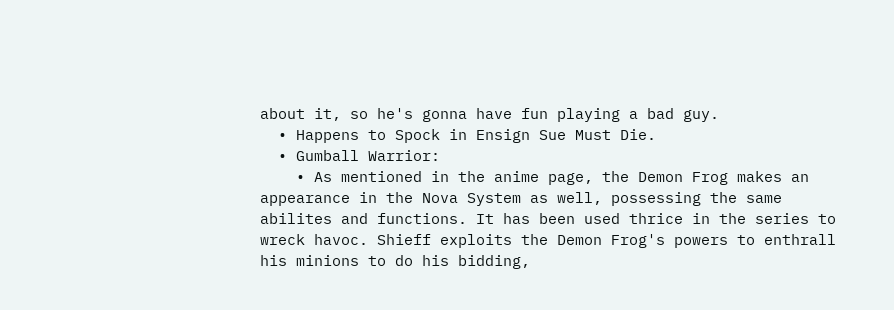about it, so he's gonna have fun playing a bad guy.
  • Happens to Spock in Ensign Sue Must Die.
  • Gumball Warrior:
    • As mentioned in the anime page, the Demon Frog makes an appearance in the Nova System as well, possessing the same abilites and functions. It has been used thrice in the series to wreck havoc. Shieff exploits the Demon Frog's powers to enthrall his minions to do his bidding,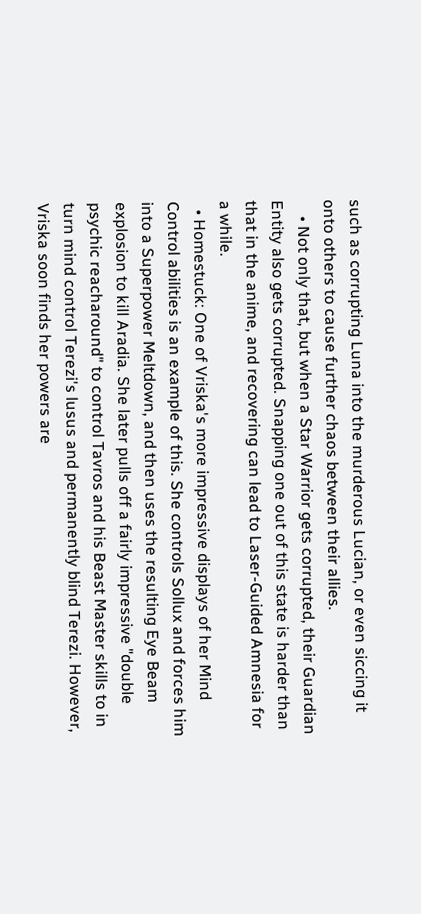such as corrupting Luna into the murderous Lucian, or even siccing it onto others to cause further chaos between their allies.
    • Not only that, but when a Star Warrior gets corrupted, their Guardian Entity also gets corrupted. Snapping one out of this state is harder than that in the anime, and recovering can lead to Laser-Guided Amnesia for a while.
  • Homestuck: One of Vriska's more impressive displays of her Mind Control abilities is an example of this. She controls Sollux and forces him into a Superpower Meltdown, and then uses the resulting Eye Beam explosion to kill Aradia. She later pulls off a fairly impressive "double psychic reacharound" to control Tavros and his Beast Master skills to in turn mind control Terezi's lusus and permanently blind Terezi. However, Vriska soon finds her powers are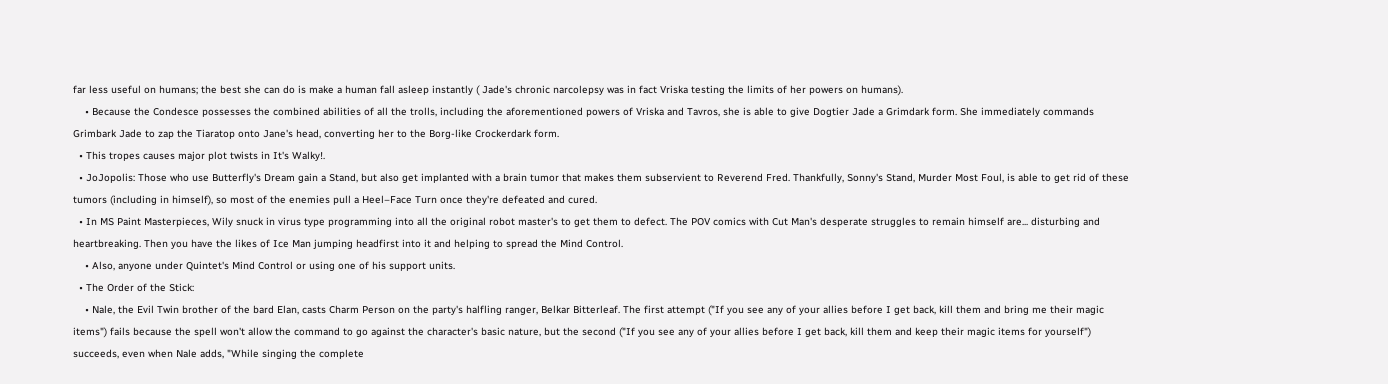far less useful on humans; the best she can do is make a human fall asleep instantly ( Jade's chronic narcolepsy was in fact Vriska testing the limits of her powers on humans).
    • Because the Condesce possesses the combined abilities of all the trolls, including the aforementioned powers of Vriska and Tavros, she is able to give Dogtier Jade a Grimdark form. She immediately commands Grimbark Jade to zap the Tiaratop onto Jane's head, converting her to the Borg-like Crockerdark form.
  • This tropes causes major plot twists in It's Walky!.
  • JoJopolis: Those who use Butterfly's Dream gain a Stand, but also get implanted with a brain tumor that makes them subservient to Reverend Fred. Thankfully, Sonny's Stand, Murder Most Foul, is able to get rid of these tumors (including in himself), so most of the enemies pull a Heel–Face Turn once they're defeated and cured.
  • In MS Paint Masterpieces, Wily snuck in virus type programming into all the original robot master's to get them to defect. The POV comics with Cut Man's desperate struggles to remain himself are... disturbing and heartbreaking. Then you have the likes of Ice Man jumping headfirst into it and helping to spread the Mind Control.
    • Also, anyone under Quintet's Mind Control or using one of his support units.
  • The Order of the Stick:
    • Nale, the Evil Twin brother of the bard Elan, casts Charm Person on the party's halfling ranger, Belkar Bitterleaf. The first attempt ("If you see any of your allies before I get back, kill them and bring me their magic items") fails because the spell won't allow the command to go against the character's basic nature, but the second ("If you see any of your allies before I get back, kill them and keep their magic items for yourself") succeeds, even when Nale adds, "While singing the complete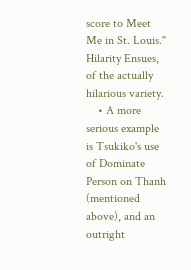score to Meet Me in St. Louis." Hilarity Ensues, of the actually hilarious variety.
    • A more serious example is Tsukiko's use of Dominate Person on Thanh (mentioned above), and an outright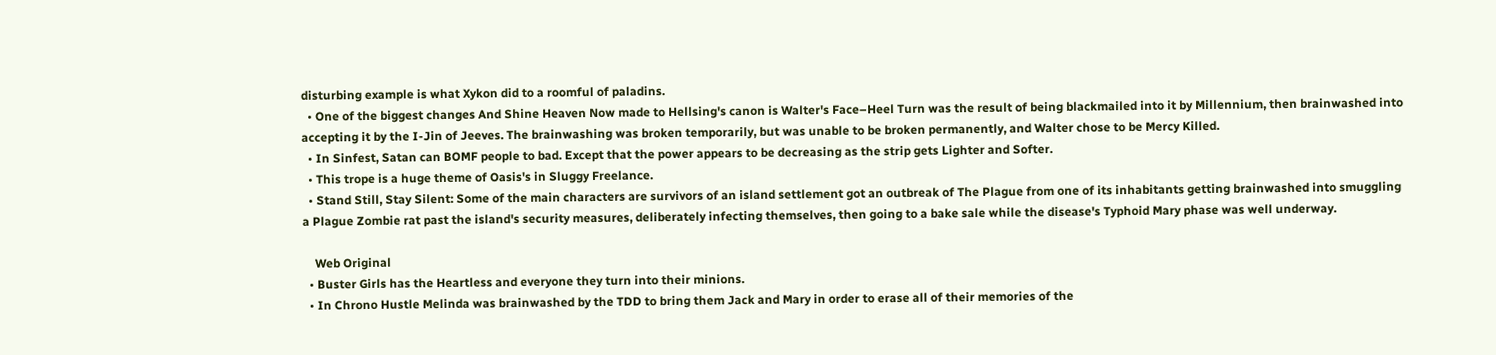disturbing example is what Xykon did to a roomful of paladins.
  • One of the biggest changes And Shine Heaven Now made to Hellsing's canon is Walter's Face–Heel Turn was the result of being blackmailed into it by Millennium, then brainwashed into accepting it by the I-Jin of Jeeves. The brainwashing was broken temporarily, but was unable to be broken permanently, and Walter chose to be Mercy Killed.
  • In Sinfest, Satan can BOMF people to bad. Except that the power appears to be decreasing as the strip gets Lighter and Softer.
  • This trope is a huge theme of Oasis's in Sluggy Freelance.
  • Stand Still, Stay Silent: Some of the main characters are survivors of an island settlement got an outbreak of The Plague from one of its inhabitants getting brainwashed into smuggling a Plague Zombie rat past the island's security measures, deliberately infecting themselves, then going to a bake sale while the disease's Typhoid Mary phase was well underway.

    Web Original
  • Buster Girls has the Heartless and everyone they turn into their minions.
  • In Chrono Hustle Melinda was brainwashed by the TDD to bring them Jack and Mary in order to erase all of their memories of the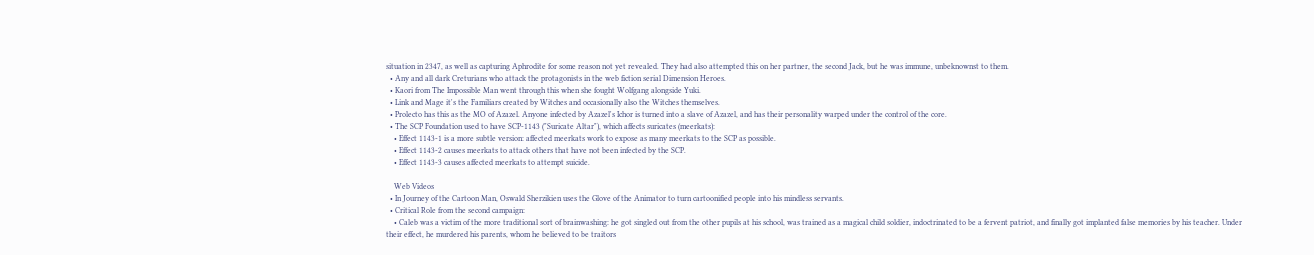situation in 2347, as well as capturing Aphrodite for some reason not yet revealed. They had also attempted this on her partner, the second Jack, but he was immune, unbeknownst to them.
  • Any and all dark Creturians who attack the protagonists in the web fiction serial Dimension Heroes.
  • Kaori from The Impossible Man went through this when she fought Wolfgang alongside Yuki.
  • Link and Mage it's the Familiars created by Witches and occasionally also the Witches themselves.
  • Prolecto has this as the MO of Azazel. Anyone infected by Azazel's Ichor is turned into a slave of Azazel, and has their personality warped under the control of the core.
  • The SCP Foundation used to have SCP-1143 ("Suricate Altar"), which affects suricates (meerkats):
    • Effect 1143-1 is a more subtle version: affected meerkats work to expose as many meerkats to the SCP as possible.
    • Effect 1143-2 causes meerkats to attack others that have not been infected by the SCP.
    • Effect 1143-3 causes affected meerkats to attempt suicide.

    Web Videos
  • In Journey of the Cartoon Man, Oswald Sherzikien uses the Glove of the Animator to turn cartoonified people into his mindless servants.
  • Critical Role from the second campaign:
    • Caleb was a victim of the more traditional sort of brainwashing: he got singled out from the other pupils at his school, was trained as a magical child soldier, indoctrinated to be a fervent patriot, and finally got implanted false memories by his teacher. Under their effect, he murdered his parents, whom he believed to be traitors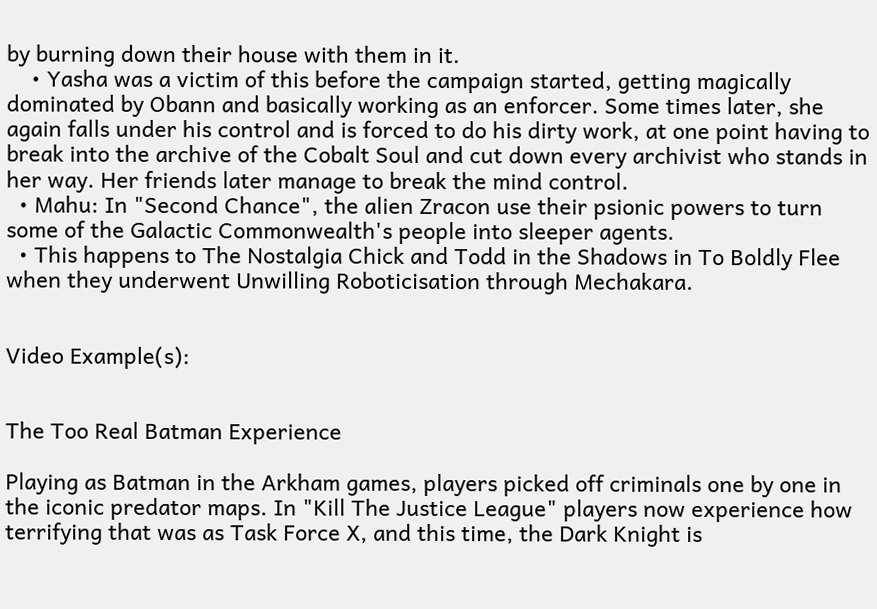by burning down their house with them in it.
    • Yasha was a victim of this before the campaign started, getting magically dominated by Obann and basically working as an enforcer. Some times later, she again falls under his control and is forced to do his dirty work, at one point having to break into the archive of the Cobalt Soul and cut down every archivist who stands in her way. Her friends later manage to break the mind control.
  • Mahu: In "Second Chance", the alien Zracon use their psionic powers to turn some of the Galactic Commonwealth's people into sleeper agents.
  • This happens to The Nostalgia Chick and Todd in the Shadows in To Boldly Flee when they underwent Unwilling Roboticisation through Mechakara.


Video Example(s):


The Too Real Batman Experience

Playing as Batman in the Arkham games, players picked off criminals one by one in the iconic predator maps. In "Kill The Justice League" players now experience how terrifying that was as Task Force X, and this time, the Dark Knight is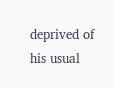deprived of his usual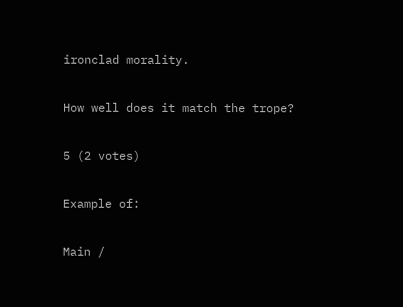ironclad morality.

How well does it match the trope?

5 (2 votes)

Example of:

Main /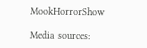MookHorrorShow

Media sources: